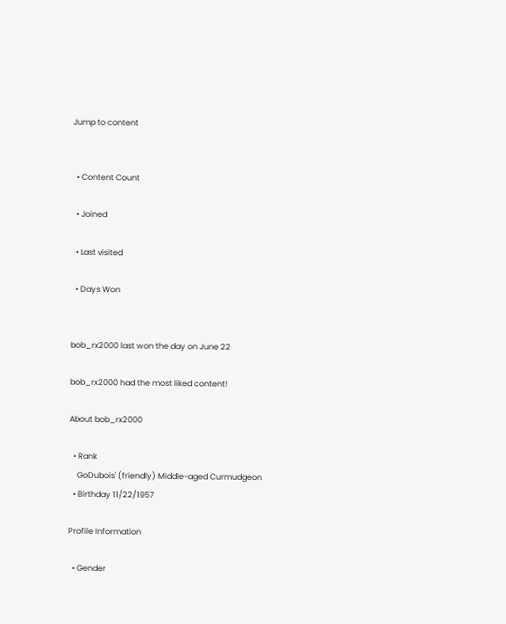Jump to content


  • Content Count

  • Joined

  • Last visited

  • Days Won


bob_rx2000 last won the day on June 22

bob_rx2000 had the most liked content!

About bob_rx2000

  • Rank
    GoDubois' (friendly) Middle-aged Curmudgeon
  • Birthday 11/22/1957

Profile Information

  • Gender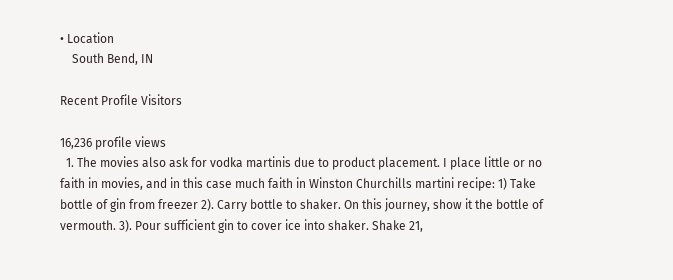• Location
    South Bend, IN

Recent Profile Visitors

16,236 profile views
  1. The movies also ask for vodka martinis due to product placement. I place little or no faith in movies, and in this case much faith in Winston Churchills martini recipe: 1) Take bottle of gin from freezer 2). Carry bottle to shaker. On this journey, show it the bottle of vermouth. 3). Pour sufficient gin to cover ice into shaker. Shake 21,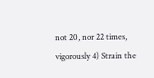not 20, nor 22 times, vigorously 4) Strain the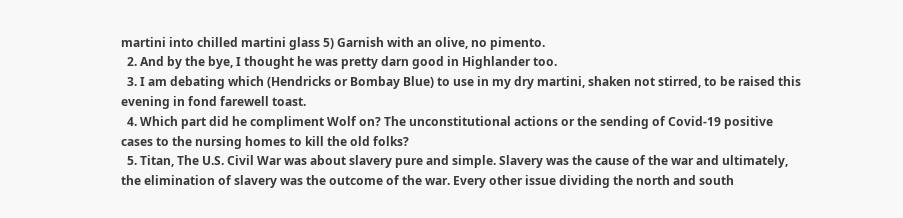martini into chilled martini glass 5) Garnish with an olive, no pimento.
  2. And by the bye, I thought he was pretty darn good in Highlander too.
  3. I am debating which (Hendricks or Bombay Blue) to use in my dry martini, shaken not stirred, to be raised this evening in fond farewell toast.
  4. Which part did he compliment Wolf on? The unconstitutional actions or the sending of Covid-19 positive cases to the nursing homes to kill the old folks?
  5. Titan, The U.S. Civil War was about slavery pure and simple. Slavery was the cause of the war and ultimately, the elimination of slavery was the outcome of the war. Every other issue dividing the north and south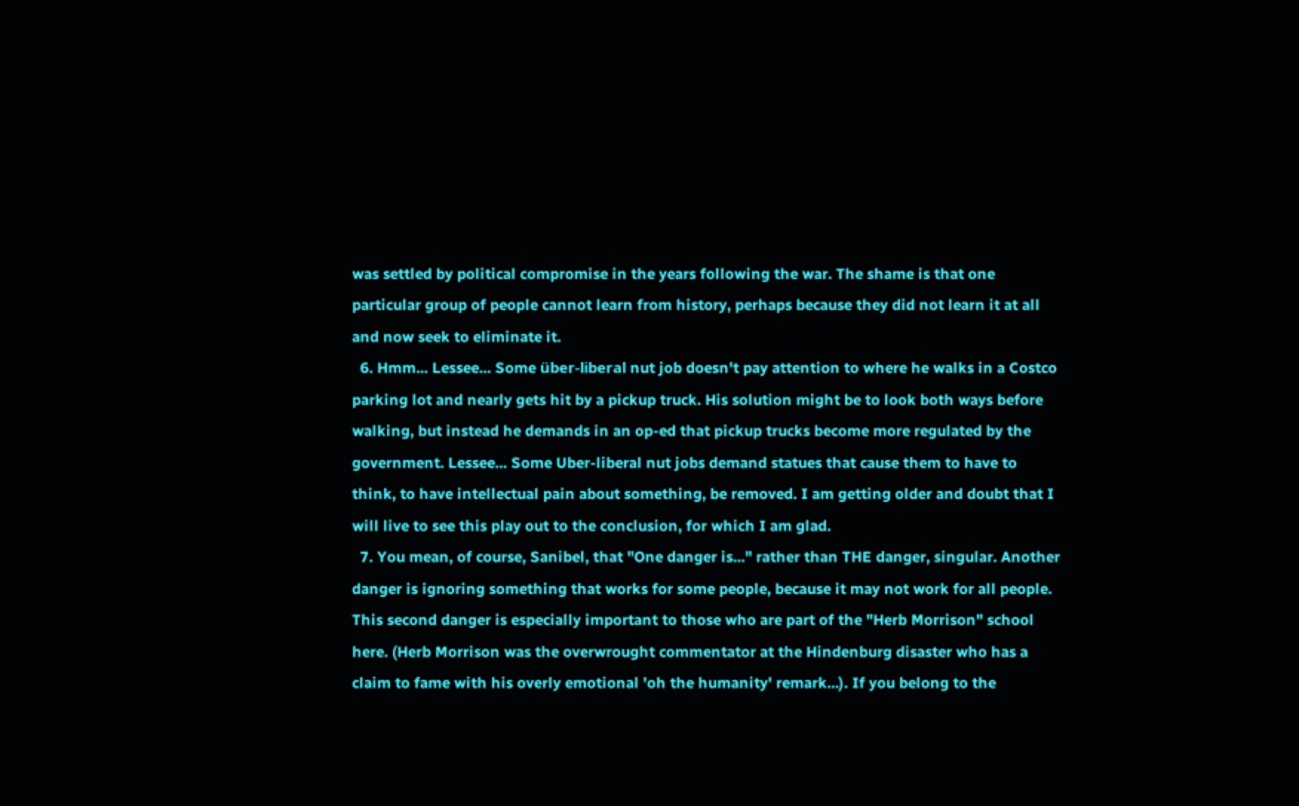was settled by political compromise in the years following the war. The shame is that one particular group of people cannot learn from history, perhaps because they did not learn it at all and now seek to eliminate it.
  6. Hmm... Lessee... Some über-liberal nut job doesn't pay attention to where he walks in a Costco parking lot and nearly gets hit by a pickup truck. His solution might be to look both ways before walking, but instead he demands in an op-ed that pickup trucks become more regulated by the government. Lessee... Some Uber-liberal nut jobs demand statues that cause them to have to think, to have intellectual pain about something, be removed. I am getting older and doubt that I will live to see this play out to the conclusion, for which I am glad.
  7. You mean, of course, Sanibel, that "One danger is..." rather than THE danger, singular. Another danger is ignoring something that works for some people, because it may not work for all people. This second danger is especially important to those who are part of the "Herb Morrison" school here. (Herb Morrison was the overwrought commentator at the Hindenburg disaster who has a claim to fame with his overly emotional 'oh the humanity' remark...). If you belong to the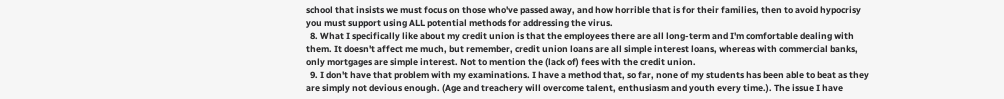school that insists we must focus on those who've passed away, and how horrible that is for their families, then to avoid hypocrisy you must support using ALL potential methods for addressing the virus.
  8. What I specifically like about my credit union is that the employees there are all long-term and I'm comfortable dealing with them. It doesn't affect me much, but remember, credit union loans are all simple interest loans, whereas with commercial banks, only mortgages are simple interest. Not to mention the (lack of) fees with the credit union.
  9. I don't have that problem with my examinations. I have a method that, so far, none of my students has been able to beat as they are simply not devious enough. (Age and treachery will overcome talent, enthusiasm and youth every time.). The issue I have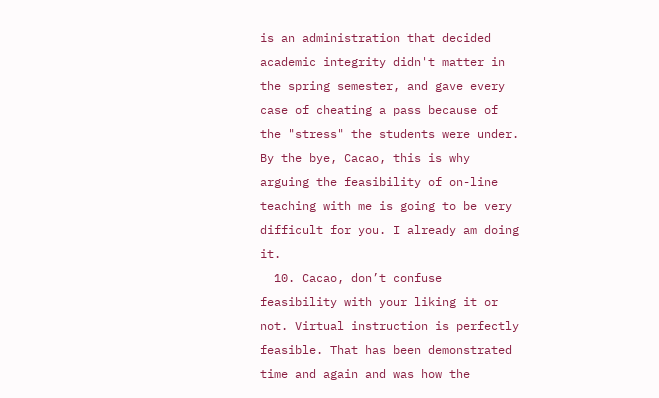is an administration that decided academic integrity didn't matter in the spring semester, and gave every case of cheating a pass because of the "stress" the students were under. By the bye, Cacao, this is why arguing the feasibility of on-line teaching with me is going to be very difficult for you. I already am doing it.
  10. Cacao, don’t confuse feasibility with your liking it or not. Virtual instruction is perfectly feasible. That has been demonstrated time and again and was how the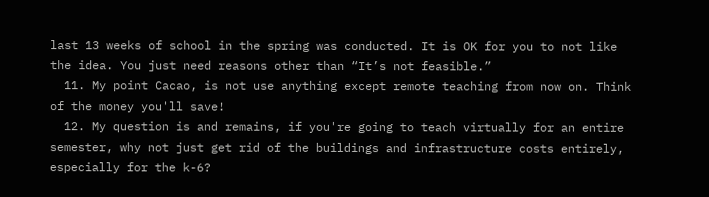last 13 weeks of school in the spring was conducted. It is OK for you to not like the idea. You just need reasons other than “It’s not feasible.”
  11. My point Cacao, is not use anything except remote teaching from now on. Think of the money you'll save!
  12. My question is and remains, if you're going to teach virtually for an entire semester, why not just get rid of the buildings and infrastructure costs entirely, especially for the k-6?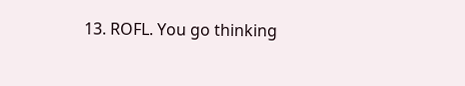13. ROFL. You go thinking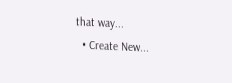that way...
  • Create New...